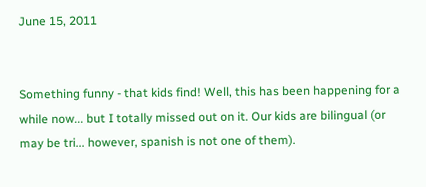June 15, 2011


Something funny - that kids find! Well, this has been happening for a while now... but I totally missed out on it. Our kids are bilingual (or may be tri... however, spanish is not one of them).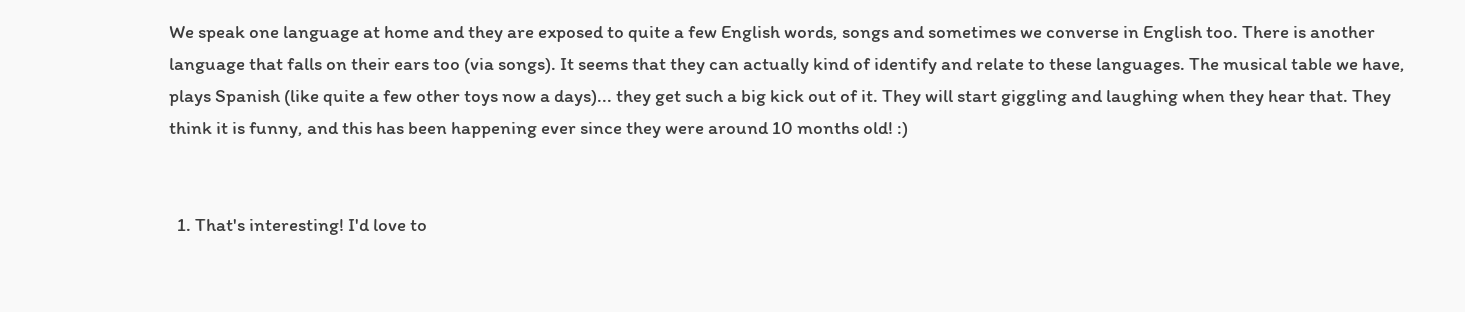We speak one language at home and they are exposed to quite a few English words, songs and sometimes we converse in English too. There is another language that falls on their ears too (via songs). It seems that they can actually kind of identify and relate to these languages. The musical table we have, plays Spanish (like quite a few other toys now a days)... they get such a big kick out of it. They will start giggling and laughing when they hear that. They think it is funny, and this has been happening ever since they were around 10 months old! :)


  1. That's interesting! I'd love to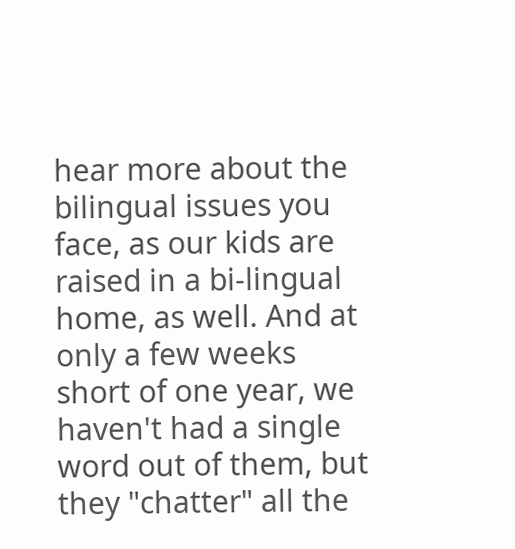hear more about the bilingual issues you face, as our kids are raised in a bi-lingual home, as well. And at only a few weeks short of one year, we haven't had a single word out of them, but they "chatter" all the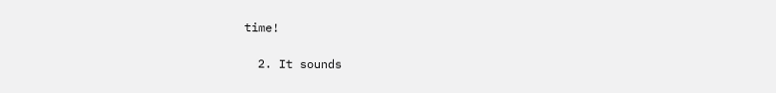time!

  2. It sounds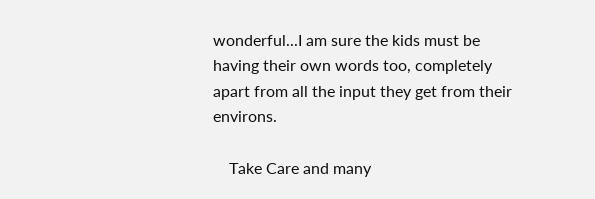wonderful...I am sure the kids must be having their own words too, completely apart from all the input they get from their environs.

    Take Care and many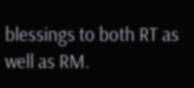blessings to both RT as well as RM.